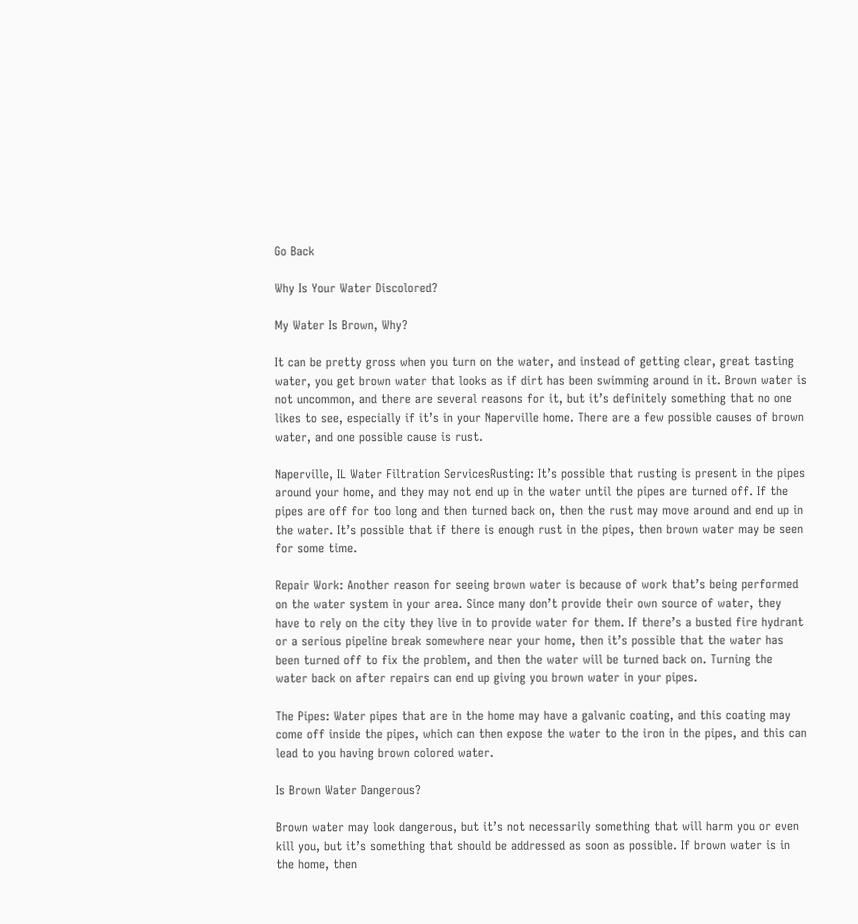Go Back

Why Is Your Water Discolored?

My Water Is Brown, Why?

It can be pretty gross when you turn on the water, and instead of getting clear, great tasting water, you get brown water that looks as if dirt has been swimming around in it. Brown water is not uncommon, and there are several reasons for it, but it’s definitely something that no one likes to see, especially if it’s in your Naperville home. There are a few possible causes of brown water, and one possible cause is rust.

Naperville, IL Water Filtration ServicesRusting: It’s possible that rusting is present in the pipes around your home, and they may not end up in the water until the pipes are turned off. If the pipes are off for too long and then turned back on, then the rust may move around and end up in the water. It’s possible that if there is enough rust in the pipes, then brown water may be seen for some time.

Repair Work: Another reason for seeing brown water is because of work that’s being performed on the water system in your area. Since many don’t provide their own source of water, they have to rely on the city they live in to provide water for them. If there’s a busted fire hydrant or a serious pipeline break somewhere near your home, then it’s possible that the water has been turned off to fix the problem, and then the water will be turned back on. Turning the water back on after repairs can end up giving you brown water in your pipes.

The Pipes: Water pipes that are in the home may have a galvanic coating, and this coating may come off inside the pipes, which can then expose the water to the iron in the pipes, and this can lead to you having brown colored water.

Is Brown Water Dangerous?

Brown water may look dangerous, but it’s not necessarily something that will harm you or even kill you, but it’s something that should be addressed as soon as possible. If brown water is in the home, then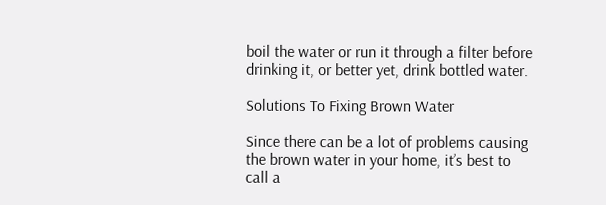boil the water or run it through a filter before drinking it, or better yet, drink bottled water.

Solutions To Fixing Brown Water

Since there can be a lot of problems causing the brown water in your home, it’s best to call a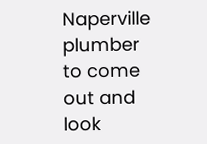Naperville plumber to come out and look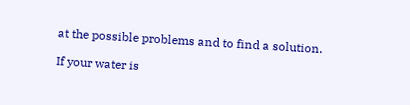at the possible problems and to find a solution.

If your water is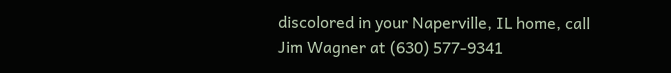discolored in your Naperville, IL home, call Jim Wagner at (630) 577-9341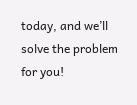today, and we’ll solve the problem for you!